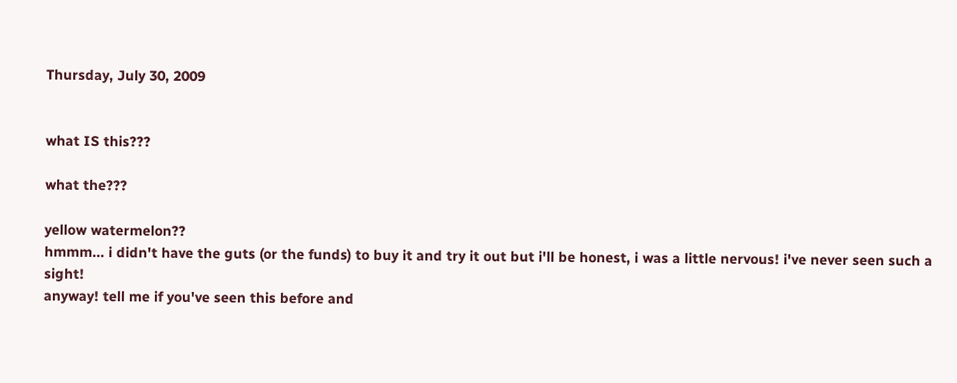Thursday, July 30, 2009


what IS this???

what the???

yellow watermelon??
hmmm... i didn't have the guts (or the funds) to buy it and try it out but i'll be honest, i was a little nervous! i've never seen such a sight!
anyway! tell me if you've seen this before and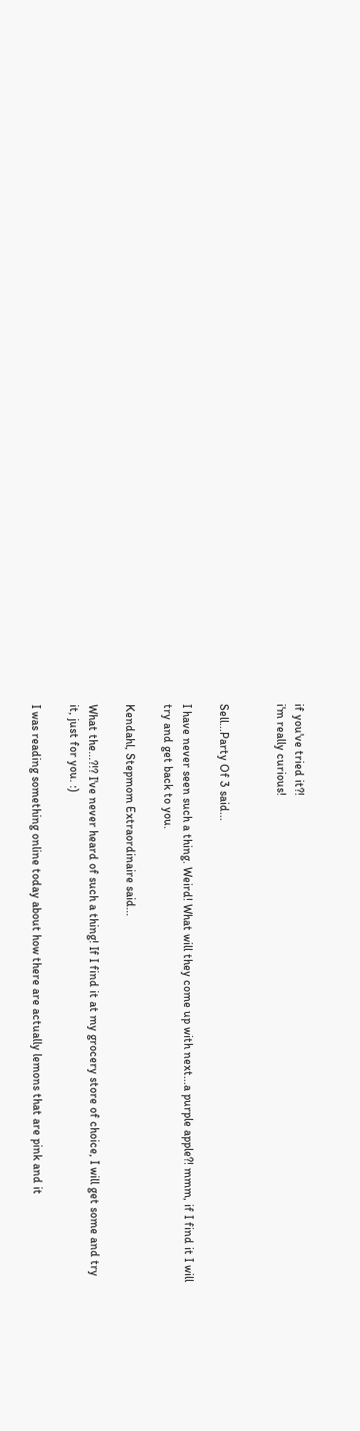if you've tried it?!
i'm really curious!


Sell...Party Of 3 said...

I have never seen such a thing. Weird! What will they come up with next...a purple apple?! mmm, if I find it I will try and get back to you.

Kendahl, Stepmom Extraordinaire said...

What the...?!? I've never heard of such a thing! If I find it at my grocery store of choice, I will get some and try it, just for you. :)

I was reading something online today about how there are actually lemons that are pink and it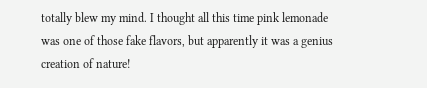totally blew my mind. I thought all this time pink lemonade was one of those fake flavors, but apparently it was a genius creation of nature!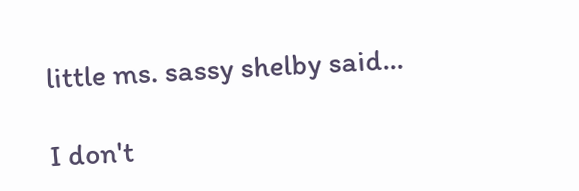little ms. sassy shelby said...

I don't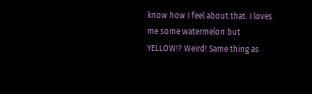know how I feel about that. I loves me some watermelon but YELLOW!? Weird! Same thing as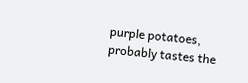purple potatoes, probably tastes the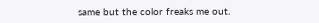same but the color freaks me out.